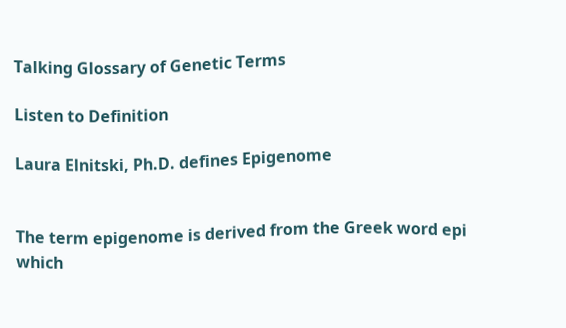Talking Glossary of Genetic Terms

Listen to Definition

Laura Elnitski, Ph.D. defines Epigenome


The term epigenome is derived from the Greek word epi which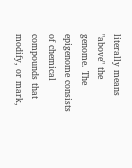literally means "above" the genome. The epigenome consists of chemical compounds that modify, or mark,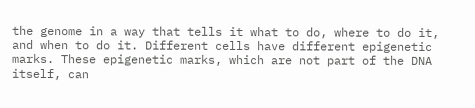the genome in a way that tells it what to do, where to do it, and when to do it. Different cells have different epigenetic marks. These epigenetic marks, which are not part of the DNA itself, can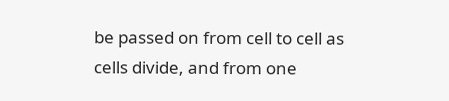be passed on from cell to cell as cells divide, and from one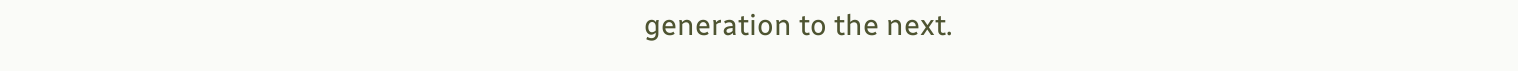generation to the next.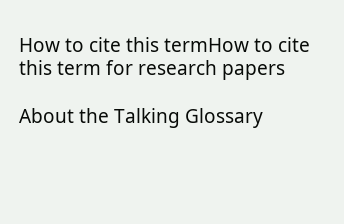How to cite this termHow to cite this term for research papers

About the Talking Glossary